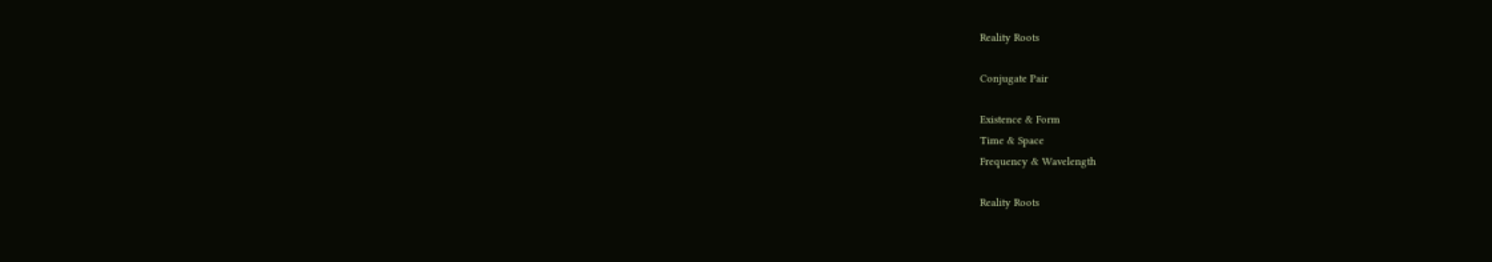Reality Roots

Conjugate Pair

Existence & Form
Time & Space
Frequency & Wavelength

Reality Roots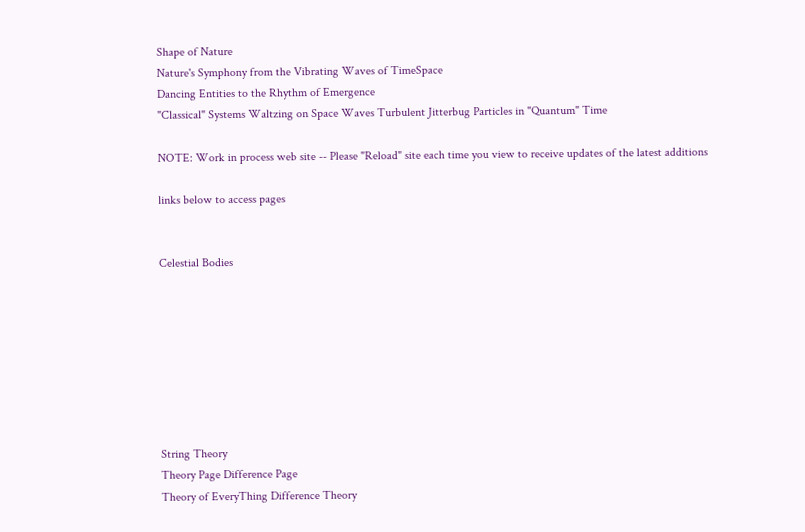Shape of Nature
Nature's Symphony from the Vibrating Waves of TimeSpace
Dancing Entities to the Rhythm of Emergence
"Classical" Systems Waltzing on Space Waves Turbulent Jitterbug Particles in "Quantum" Time

NOTE: Work in process web site -- Please "Reload" site each time you view to receive updates of the latest additions

links below to access pages


Celestial Bodies








String Theory
Theory Page Difference Page
Theory of EveryThing Difference Theory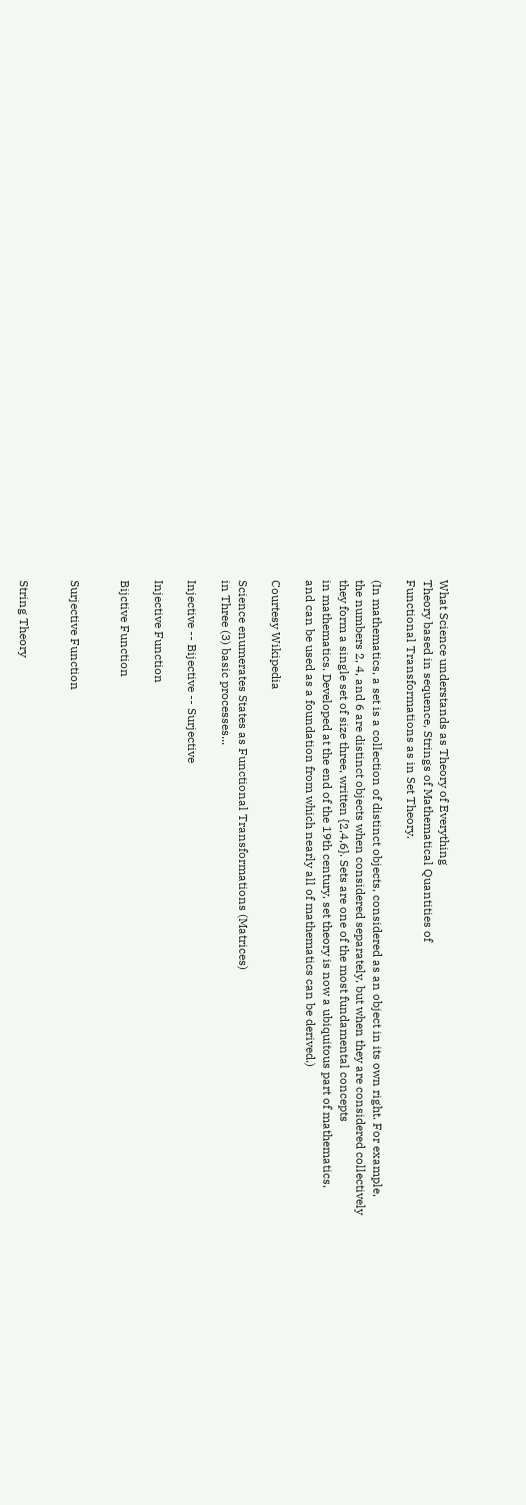What Science understands as Theory of Everything
Theory based in sequence, Strings of Mathematical Quantities of
Functional Transformations as in Set Theory.

(In mathematics, a set is a collection of distinct objects, considered as an object in its own right. For example,
the numbers 2, 4, and 6 are distinct objects when considered separately, but when they are considered collectively
they form a single set of size three, written {2,4,6}. Sets are one of the most fundamental concepts
in mathematics. Developed at the end of the 19th century, set theory is now a ubiquitous part of mathematics,
and can be used as a foundation from which nearly all of mathematics can be derived.)

Courtesy Wikipedia

Science enumerates States as Functional Transformations (Matrices)
in Three (3) basic processes...

Injective -- Bijective -- Surjective

Injective Function

Bijctive Function


Surjective Function


String Theory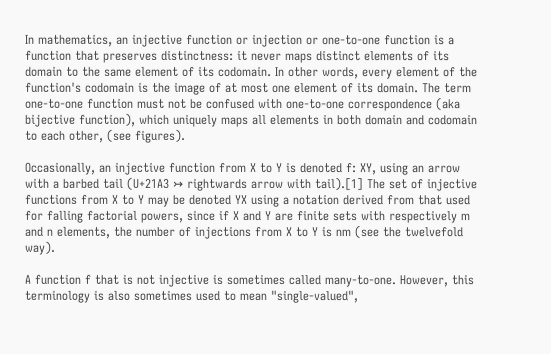In mathematics, an injective function or injection or one-to-one function is a function that preserves distinctness: it never maps distinct elements of its domain to the same element of its codomain. In other words, every element of the function's codomain is the image of at most one element of its domain. The term one-to-one function must not be confused with one-to-one correspondence (aka bijective function), which uniquely maps all elements in both domain and codomain to each other, (see figures).

Occasionally, an injective function from X to Y is denoted f: XY, using an arrow with a barbed tail (U+21A3 ↣ rightwards arrow with tail).[1] The set of injective functions from X to Y may be denoted YX using a notation derived from that used for falling factorial powers, since if X and Y are finite sets with respectively m and n elements, the number of injections from X to Y is nm (see the twelvefold way).

A function f that is not injective is sometimes called many-to-one. However, this terminology is also sometimes used to mean "single-valued",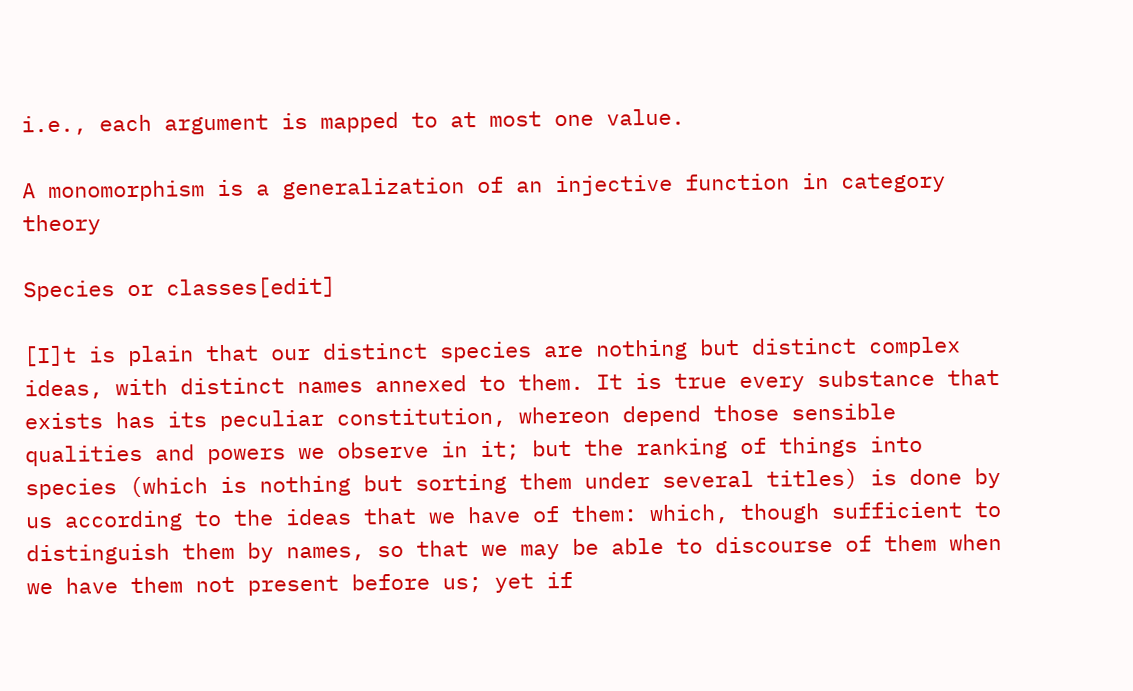i.e., each argument is mapped to at most one value.

A monomorphism is a generalization of an injective function in category theory

Species or classes[edit]

[I]t is plain that our distinct species are nothing but distinct complex ideas, with distinct names annexed to them. It is true every substance that exists has its peculiar constitution, whereon depend those sensible qualities and powers we observe in it; but the ranking of things into species (which is nothing but sorting them under several titles) is done by us according to the ideas that we have of them: which, though sufficient to distinguish them by names, so that we may be able to discourse of them when we have them not present before us; yet if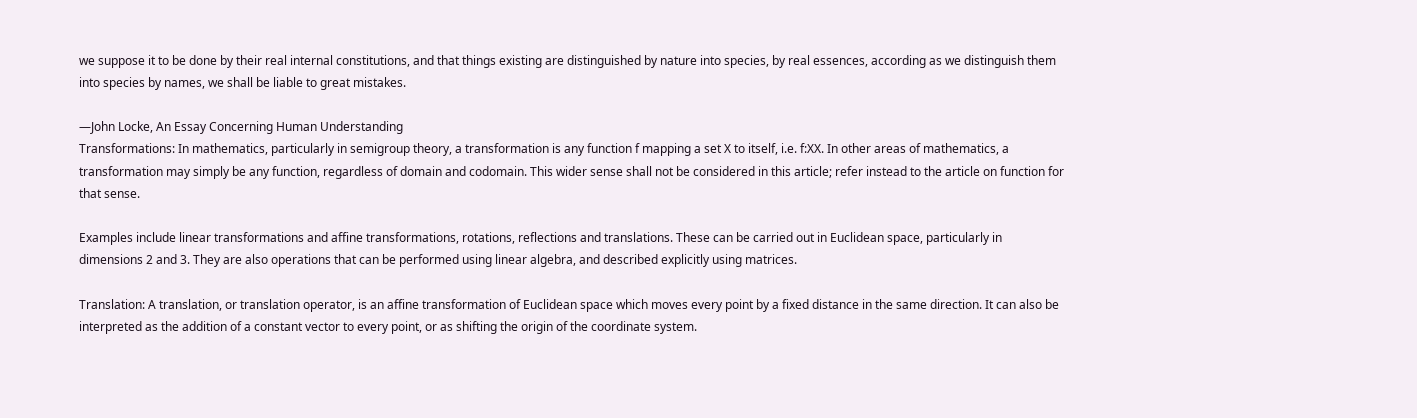we suppose it to be done by their real internal constitutions, and that things existing are distinguished by nature into species, by real essences, according as we distinguish them into species by names, we shall be liable to great mistakes.

—John Locke, An Essay Concerning Human Understanding
Transformations: In mathematics, particularly in semigroup theory, a transformation is any function f mapping a set X to itself, i.e. f:XX. In other areas of mathematics, a transformation may simply be any function, regardless of domain and codomain. This wider sense shall not be considered in this article; refer instead to the article on function for that sense.

Examples include linear transformations and affine transformations, rotations, reflections and translations. These can be carried out in Euclidean space, particularly in dimensions 2 and 3. They are also operations that can be performed using linear algebra, and described explicitly using matrices.

Translation: A translation, or translation operator, is an affine transformation of Euclidean space which moves every point by a fixed distance in the same direction. It can also be interpreted as the addition of a constant vector to every point, or as shifting the origin of the coordinate system.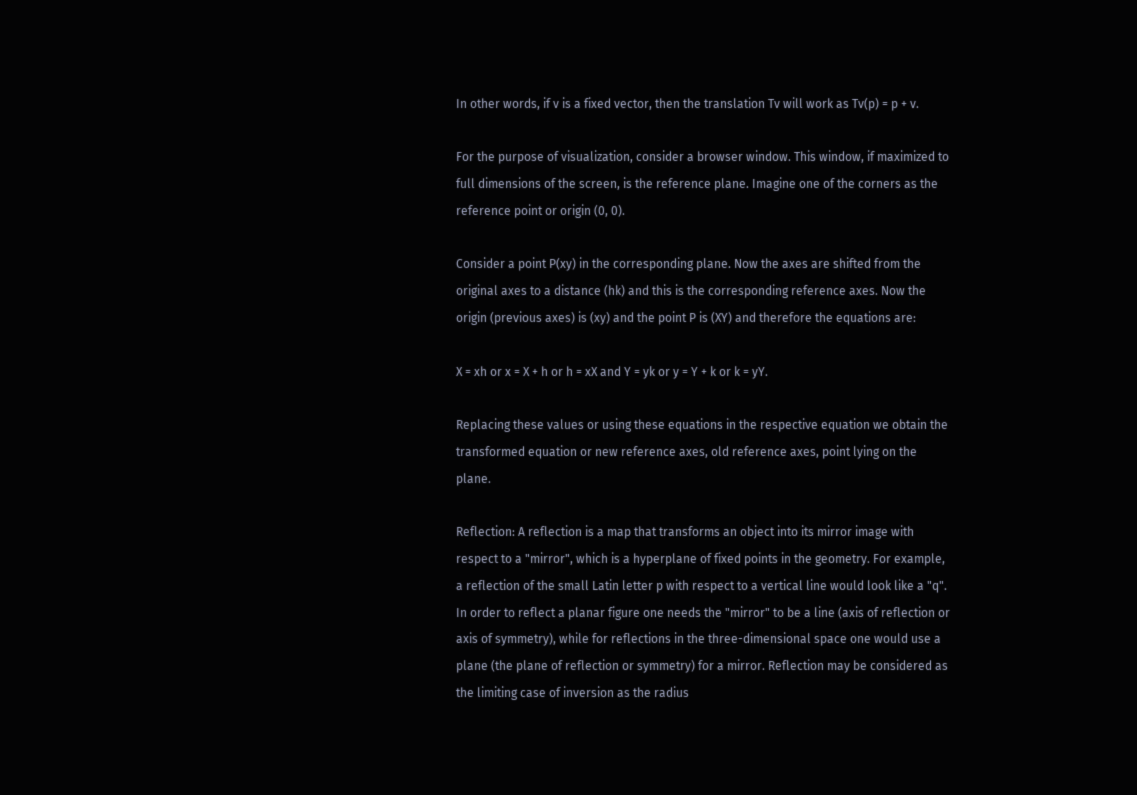In other words, if v is a fixed vector, then the translation Tv will work as Tv(p) = p + v.

For the purpose of visualization, consider a browser window. This window, if maximized to full dimensions of the screen, is the reference plane. Imagine one of the corners as the reference point or origin (0, 0).

Consider a point P(xy) in the corresponding plane. Now the axes are shifted from the original axes to a distance (hk) and this is the corresponding reference axes. Now the origin (previous axes) is (xy) and the point P is (XY) and therefore the equations are:

X = xh or x = X + h or h = xX and Y = yk or y = Y + k or k = yY.

Replacing these values or using these equations in the respective equation we obtain the transformed equation or new reference axes, old reference axes, point lying on the plane.

Reflection: A reflection is a map that transforms an object into its mirror image with respect to a "mirror", which is a hyperplane of fixed points in the geometry. For example, a reflection of the small Latin letter p with respect to a vertical line would look like a "q". In order to reflect a planar figure one needs the "mirror" to be a line (axis of reflection or axis of symmetry), while for reflections in the three-dimensional space one would use a plane (the plane of reflection or symmetry) for a mirror. Reflection may be considered as the limiting case of inversion as the radius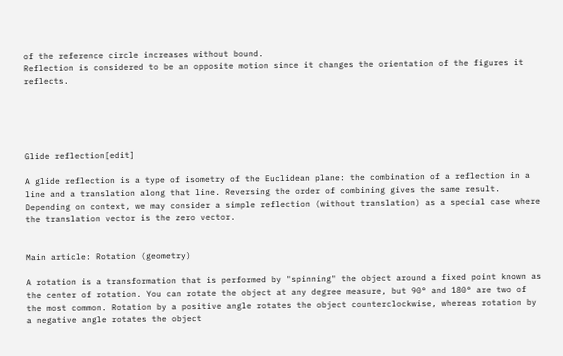of the reference circle increases without bound.
Reflection is considered to be an opposite motion since it changes the orientation of the figures it reflects.





Glide reflection[edit]

A glide reflection is a type of isometry of the Euclidean plane: the combination of a reflection in a line and a translation along that line. Reversing the order of combining gives the same result. Depending on context, we may consider a simple reflection (without translation) as a special case where the translation vector is the zero vector.


Main article: Rotation (geometry)

A rotation is a transformation that is performed by "spinning" the object around a fixed point known as the center of rotation. You can rotate the object at any degree measure, but 90° and 180° are two of the most common. Rotation by a positive angle rotates the object counterclockwise, whereas rotation by a negative angle rotates the object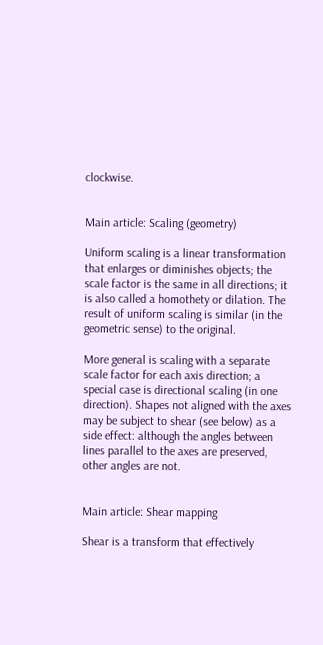clockwise.


Main article: Scaling (geometry)

Uniform scaling is a linear transformation that enlarges or diminishes objects; the scale factor is the same in all directions; it is also called a homothety or dilation. The result of uniform scaling is similar (in the geometric sense) to the original.

More general is scaling with a separate scale factor for each axis direction; a special case is directional scaling (in one direction). Shapes not aligned with the axes may be subject to shear (see below) as a side effect: although the angles between lines parallel to the axes are preserved, other angles are not.


Main article: Shear mapping

Shear is a transform that effectively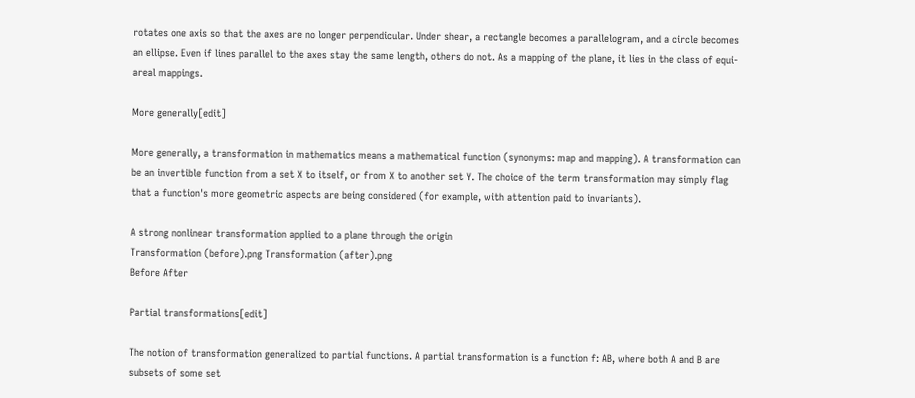rotates one axis so that the axes are no longer perpendicular. Under shear, a rectangle becomes a parallelogram, and a circle becomes an ellipse. Even if lines parallel to the axes stay the same length, others do not. As a mapping of the plane, it lies in the class of equi-areal mappings.

More generally[edit]

More generally, a transformation in mathematics means a mathematical function (synonyms: map and mapping). A transformation can be an invertible function from a set X to itself, or from X to another set Y. The choice of the term transformation may simply flag that a function's more geometric aspects are being considered (for example, with attention paid to invariants).

A strong nonlinear transformation applied to a plane through the origin
Transformation (before).png Transformation (after).png
Before After

Partial transformations[edit]

The notion of transformation generalized to partial functions. A partial transformation is a function f: AB, where both A and B are subsets of some set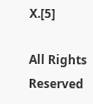X.[5]

All Rights Reserved